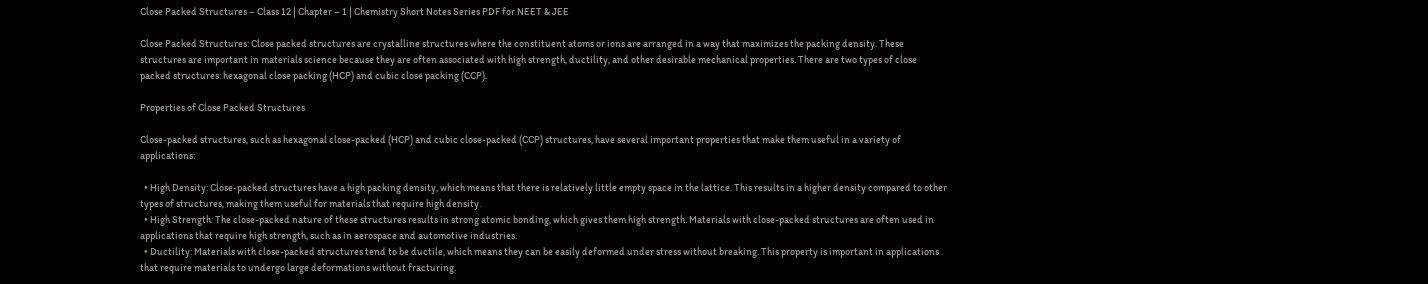Close Packed Structures – Class 12 | Chapter – 1 | Chemistry Short Notes Series PDF for NEET & JEE

Close Packed Structures: Close packed structures are crystalline structures where the constituent atoms or ions are arranged in a way that maximizes the packing density. These structures are important in materials science because they are often associated with high strength, ductility, and other desirable mechanical properties. There are two types of close packed structures: hexagonal close packing (HCP) and cubic close packing (CCP).

Properties of Close Packed Structures

Close-packed structures, such as hexagonal close-packed (HCP) and cubic close-packed (CCP) structures, have several important properties that make them useful in a variety of applications:

  • High Density: Close-packed structures have a high packing density, which means that there is relatively little empty space in the lattice. This results in a higher density compared to other types of structures, making them useful for materials that require high density.
  • High Strength: The close-packed nature of these structures results in strong atomic bonding, which gives them high strength. Materials with close-packed structures are often used in applications that require high strength, such as in aerospace and automotive industries.
  • Ductility: Materials with close-packed structures tend to be ductile, which means they can be easily deformed under stress without breaking. This property is important in applications that require materials to undergo large deformations without fracturing.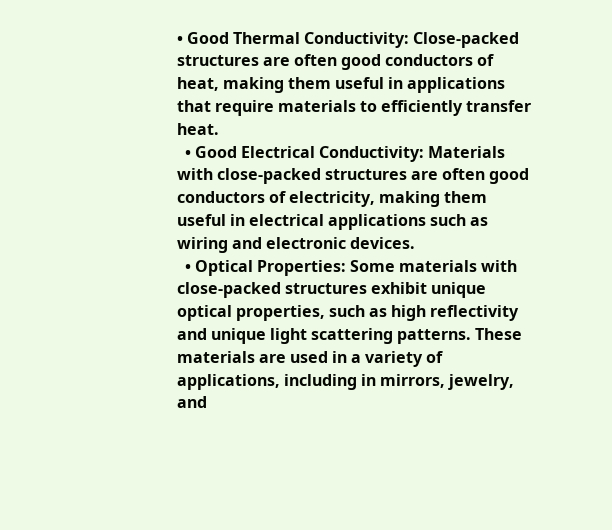• Good Thermal Conductivity: Close-packed structures are often good conductors of heat, making them useful in applications that require materials to efficiently transfer heat.
  • Good Electrical Conductivity: Materials with close-packed structures are often good conductors of electricity, making them useful in electrical applications such as wiring and electronic devices.
  • Optical Properties: Some materials with close-packed structures exhibit unique optical properties, such as high reflectivity and unique light scattering patterns. These materials are used in a variety of applications, including in mirrors, jewelry, and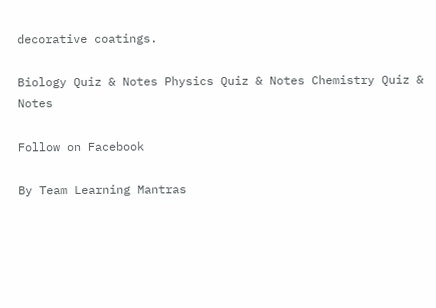decorative coatings.

Biology Quiz & Notes Physics Quiz & Notes Chemistry Quiz & Notes

Follow on Facebook

By Team Learning Mantras